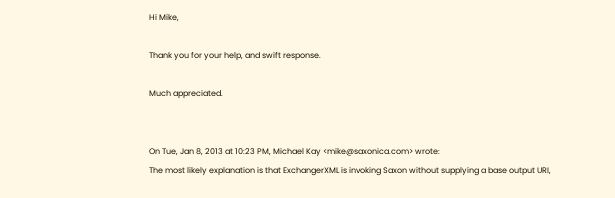Hi Mike,

Thank you for your help, and swift response.

Much appreciated.


On Tue, Jan 8, 2013 at 10:23 PM, Michael Kay <mike@saxonica.com> wrote:
The most likely explanation is that ExchangerXML is invoking Saxon without supplying a base output URI,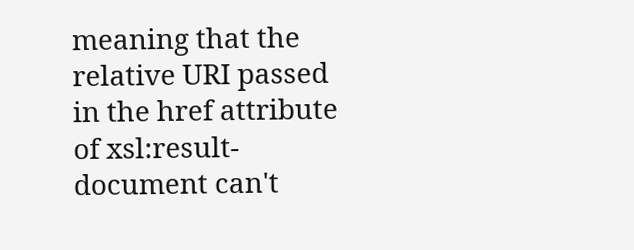meaning that the relative URI passed in the href attribute of xsl:result-document can't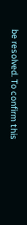be resolved. To confirm this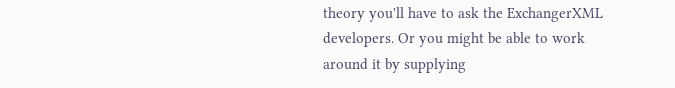theory you'll have to ask the ExchangerXML developers. Or you might be able to work around it by supplying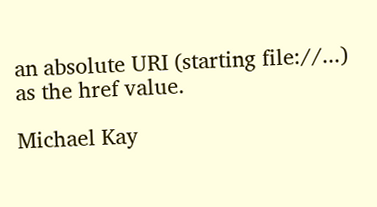an absolute URI (starting file://...) as the href value.

Michael Kay